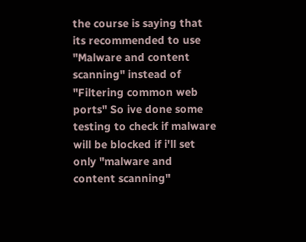the course is saying that its recommended to use "Malware and content scanning" instead of "Filtering common web ports" So ive done some testing to check if malware will be blocked if i'll set only "malware and content scanning"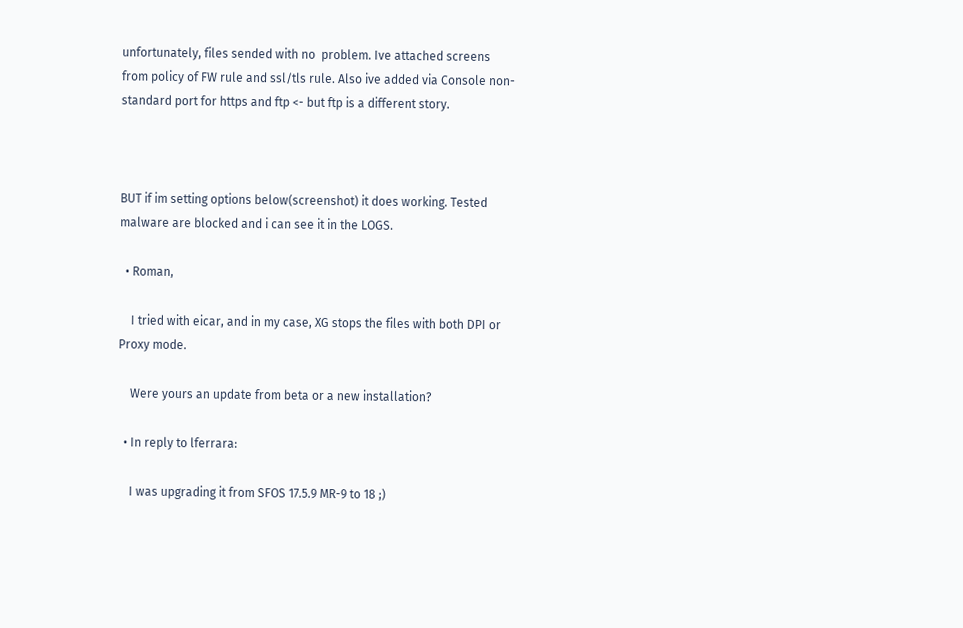unfortunately, files sended with no  problem. Ive attached screens from policy of FW rule and ssl/tls rule. Also ive added via Console non-standard port for https and ftp <- but ftp is a different story.



BUT if im setting options below(screenshot) it does working. Tested malware are blocked and i can see it in the LOGS.

  • Roman,

    I tried with eicar, and in my case, XG stops the files with both DPI or Proxy mode.

    Were yours an update from beta or a new installation?

  • In reply to lferrara:

    I was upgrading it from SFOS 17.5.9 MR-9 to 18 ;)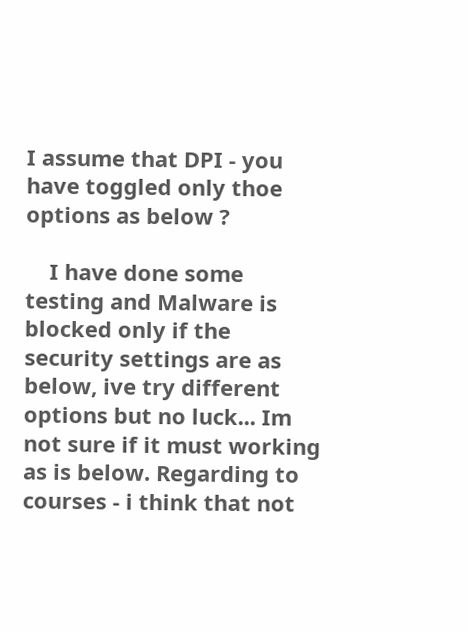I assume that DPI - you have toggled only thoe options as below ?

    I have done some testing and Malware is blocked only if the security settings are as below, ive try different options but no luck... Im not sure if it must working as is below. Regarding to courses - i think that not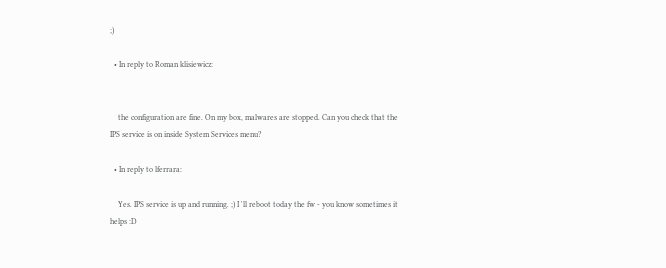;)

  • In reply to Roman klisiewicz:


    the configuration are fine. On my box, malwares are stopped. Can you check that the IPS service is on inside System Services menu?

  • In reply to lferrara:

    Yes. IPS service is up and running. ;) I 'll reboot today the fw - you know sometimes it helps :D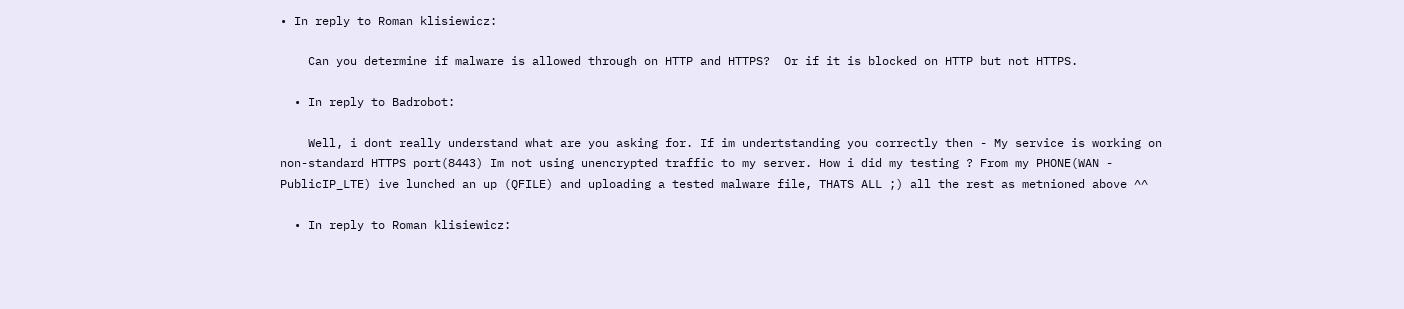• In reply to Roman klisiewicz:

    Can you determine if malware is allowed through on HTTP and HTTPS?  Or if it is blocked on HTTP but not HTTPS.

  • In reply to Badrobot:

    Well, i dont really understand what are you asking for. If im undertstanding you correctly then - My service is working on non-standard HTTPS port(8443) Im not using unencrypted traffic to my server. How i did my testing ? From my PHONE(WAN - PublicIP_LTE) ive lunched an up (QFILE) and uploading a tested malware file, THATS ALL ;) all the rest as metnioned above ^^

  • In reply to Roman klisiewicz: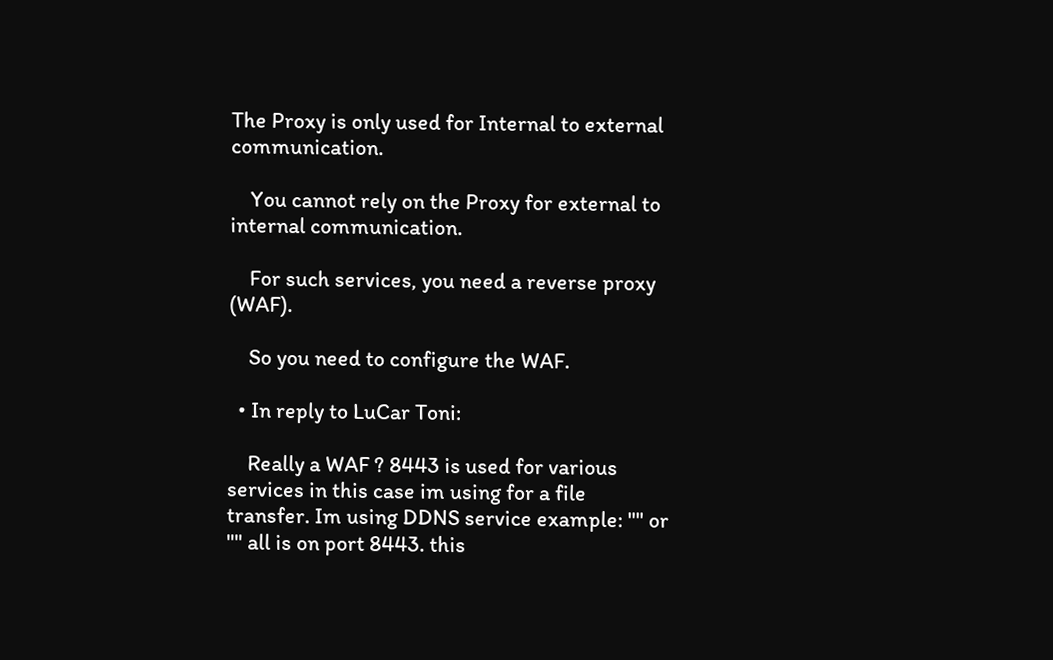The Proxy is only used for Internal to external communication.

    You cannot rely on the Proxy for external to internal communication.

    For such services, you need a reverse proxy (WAF).

    So you need to configure the WAF.

  • In reply to LuCar Toni:

    Really a WAF ? 8443 is used for various services in this case im using for a file transfer. Im using DDNS service example: "" or "" all is on port 8443. this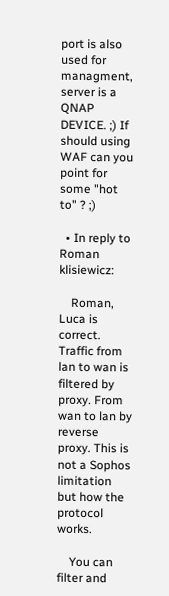port is also used for managment,  server is a QNAP DEVICE. ;) If should using WAF can you point for some "hot to" ? ;)

  • In reply to Roman klisiewicz:

    Roman, Luca is correct. Traffic from lan to wan is filtered by proxy. From wan to lan by reverse proxy. This is not a Sophos limitation but how the protocol works.

    You can filter and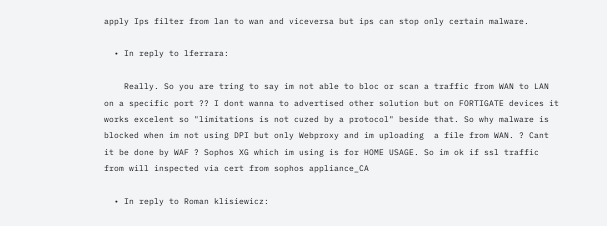apply Ips filter from lan to wan and viceversa but ips can stop only certain malware.

  • In reply to lferrara:

    Really. So you are tring to say im not able to bloc or scan a traffic from WAN to LAN on a specific port ?? I dont wanna to advertised other solution but on FORTIGATE devices it works excelent so "limitations is not cuzed by a protocol" beside that. So why malware is blocked when im not using DPI but only Webproxy and im uploading  a file from WAN. ? Cant it be done by WAF ? Sophos XG which im using is for HOME USAGE. So im ok if ssl traffic from will inspected via cert from sophos appliance_CA

  • In reply to Roman klisiewicz: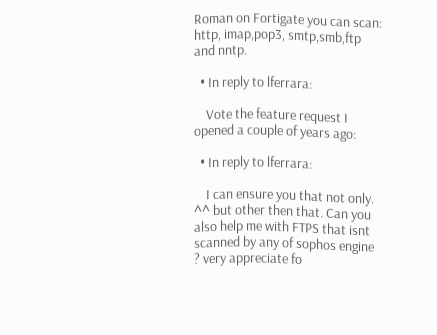Roman on Fortigate you can scan: http, imap,pop3, smtp,smb,ftp and nntp.

  • In reply to lferrara:

    Vote the feature request I opened a couple of years ago:

  • In reply to lferrara:

    I can ensure you that not only. ^^ but other then that. Can you also help me with FTPS that isnt scanned by any of sophos engine ? very appreciate fo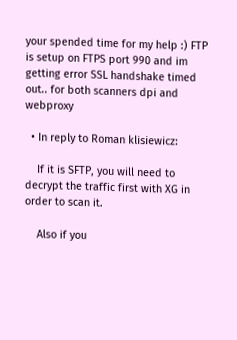your spended time for my help :) FTP is setup on FTPS port 990 and im getting error SSL handshake timed out.. for both scanners dpi and webproxy

  • In reply to Roman klisiewicz:

    If it is SFTP, you will need to decrypt the traffic first with XG in order to scan it.

    Also if you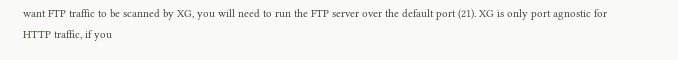want FTP traffic to be scanned by XG, you will need to run the FTP server over the default port (21). XG is only port agnostic for HTTP traffic, if you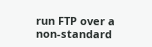run FTP over a non-standard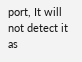port, It will not detect it as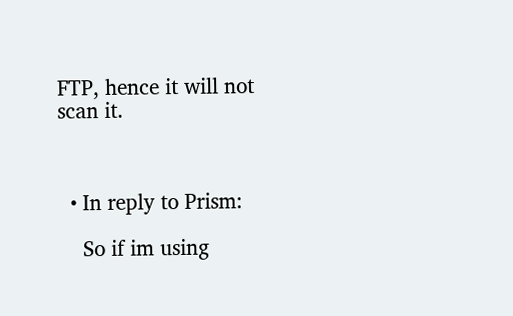FTP, hence it will not scan it.



  • In reply to Prism:

    So if im using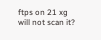ftps on 21 xg will not scan it?